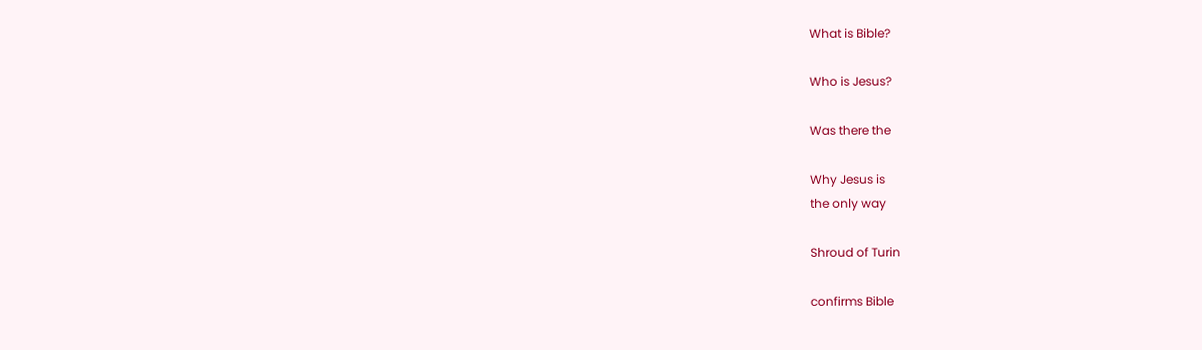What is Bible?

Who is Jesus?

Was there the

Why Jesus is
the only way

Shroud of Turin

confirms Bible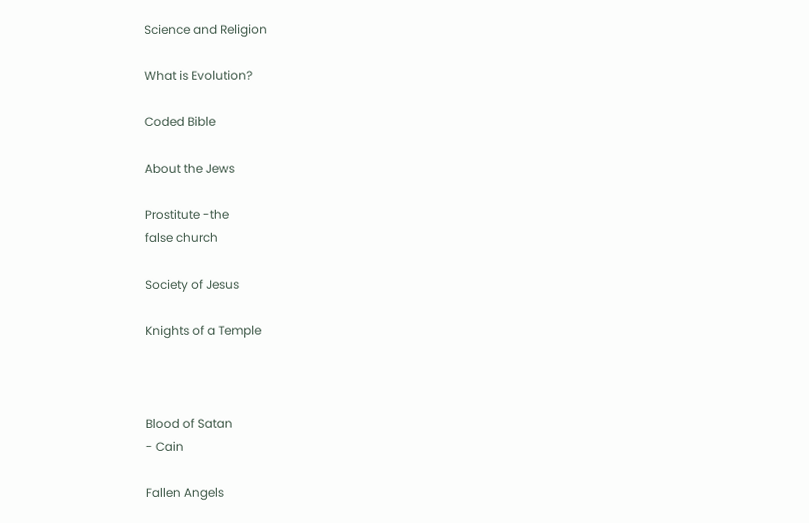Science and Religion

What is Evolution?

Coded Bible

About the Jews

Prostitute -the
false church

Society of Jesus

Knights of a Temple



Blood of Satan
- Cain

Fallen Angels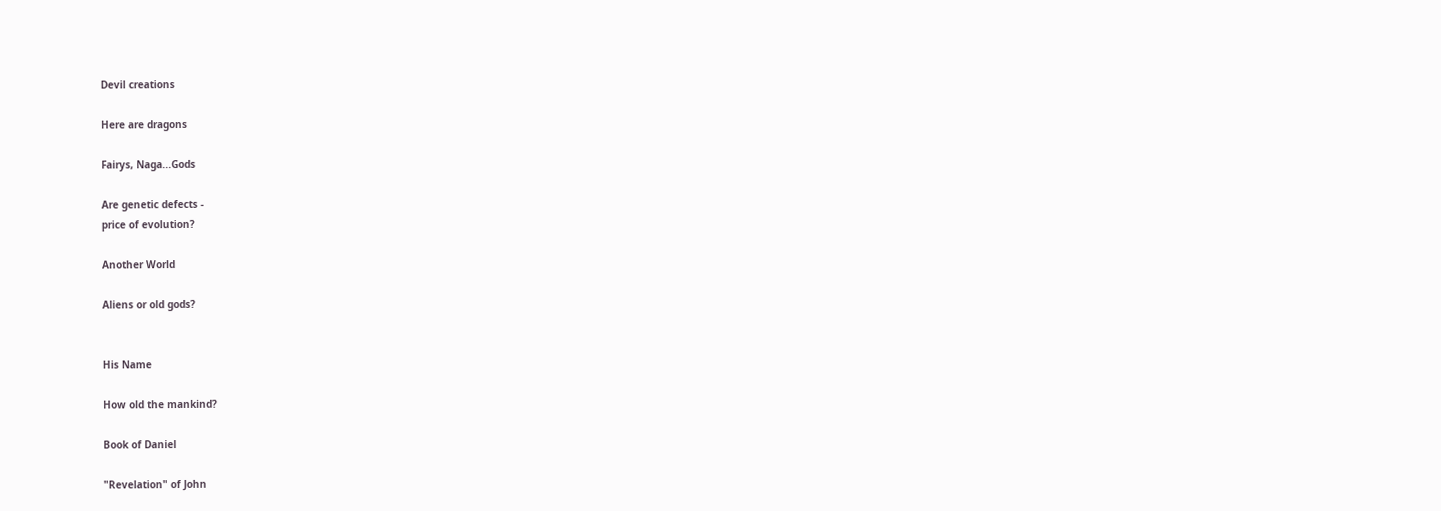Devil creations

Here are dragons

Fairys, Naga...Gods

Are genetic defects -
price of evolution?

Another World

Aliens or old gods?


His Name

How old the mankind?

Book of Daniel

"Revelation" of John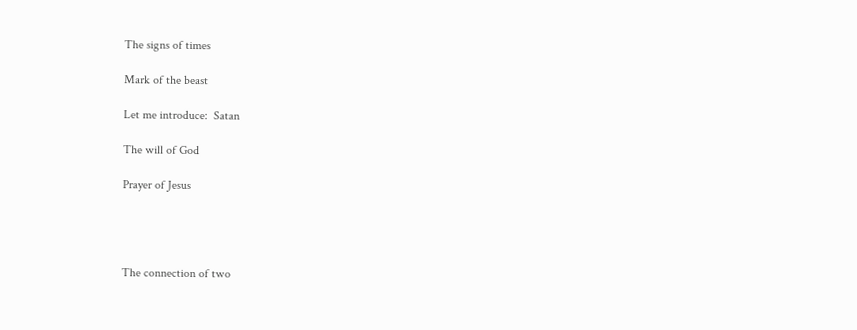The signs of times

Mark of the beast

Let me introduce:  Satan

The will of God

Prayer of Jesus




The connection of two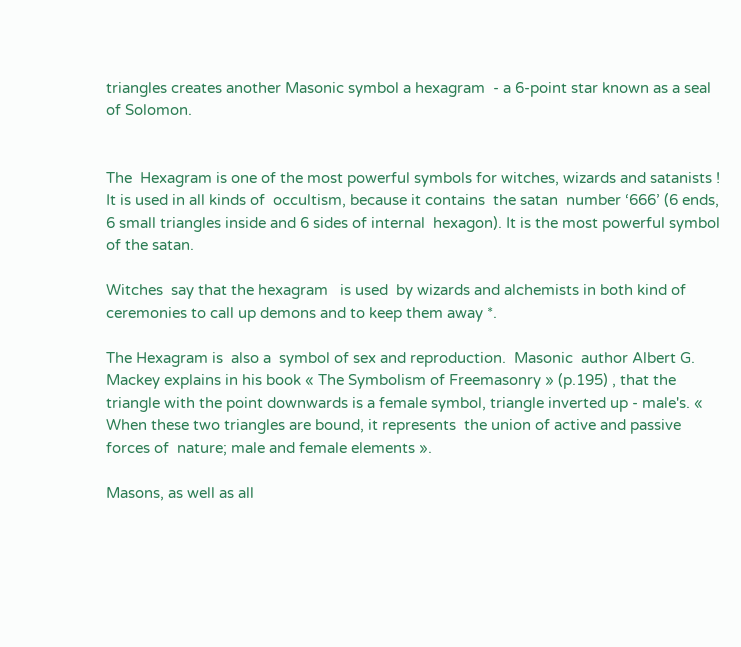triangles creates another Masonic symbol a hexagram  - a 6-point star known as a seal of Solomon.


The  Hexagram is one of the most powerful symbols for witches, wizards and satanists ! It is used in all kinds of  occultism, because it contains  the satan  number ‘666’ (6 ends, 6 small triangles inside and 6 sides of internal  hexagon). It is the most powerful symbol of the satan.

Witches  say that the hexagram   is used  by wizards and alchemists in both kind of ceremonies to call up demons and to keep them away *.

The Hexagram is  also a  symbol of sex and reproduction.  Masonic  author Albert G. Mackey explains in his book « The Symbolism of Freemasonry » (p.195) , that the triangle with the point downwards is a female symbol, triangle inverted up - male's. « When these two triangles are bound, it represents  the union of active and passive forces of  nature; male and female elements ».

Masons, as well as all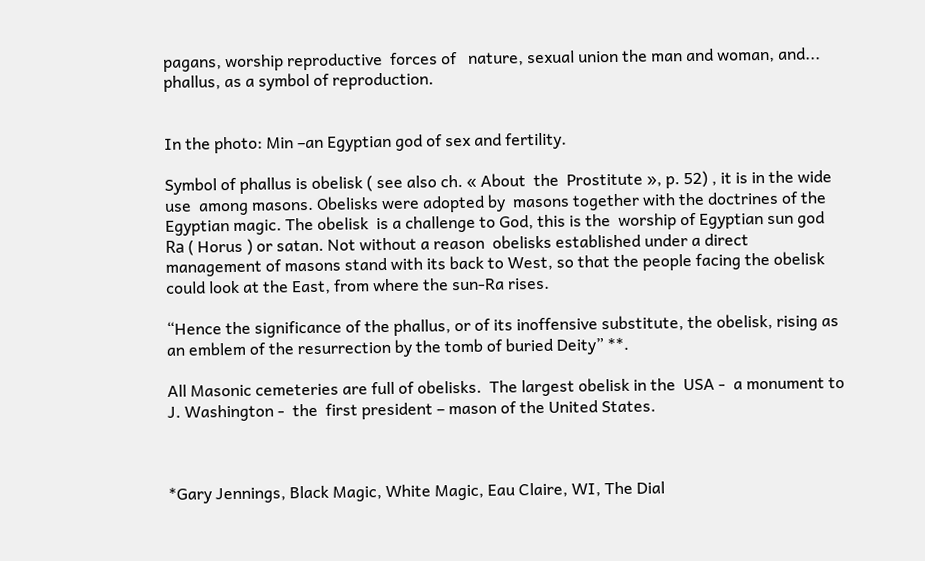pagans, worship reproductive  forces of   nature, sexual union the man and woman, and... phallus, as a symbol of reproduction.


In the photo: Min –an Egyptian god of sex and fertility.

Symbol of phallus is obelisk ( see also ch. « About  the  Prostitute », p. 52) , it is in the wide use  among masons. Obelisks were adopted by  masons together with the doctrines of the Egyptian magic. The obelisk  is a challenge to God, this is the  worship of Egyptian sun god Rа ( Horus ) or satan. Not without a reason  obelisks established under a direct management of masons stand with its back to West, so that the people facing the obelisk could look at the East, from where the sun-Ra rises.

“Hence the significance of the phallus, or of its inoffensive substitute, the obelisk, rising as an emblem of the resurrection by the tomb of buried Deity” **.

All Masonic cemeteries are full of obelisks.  The largest obelisk in the  USA -  a monument to  J. Washington -  the  first president – mason of the United States.



*Gary Jennings, Black Magic, White Magic, Eau Claire, WI, The Dial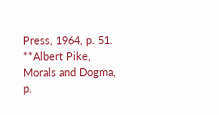Press, 1964, p. 51.
**Albert Pike, Morals and Dogma, p.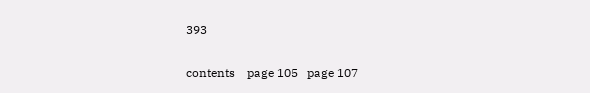393

contents    page 105   page 107